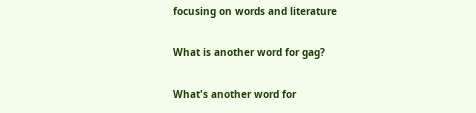focusing on words and literature

What is another word for gag?

What's another word for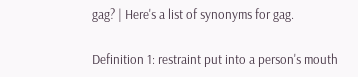gag? | Here's a list of synonyms for gag.

Definition 1: restraint put into a person's mouth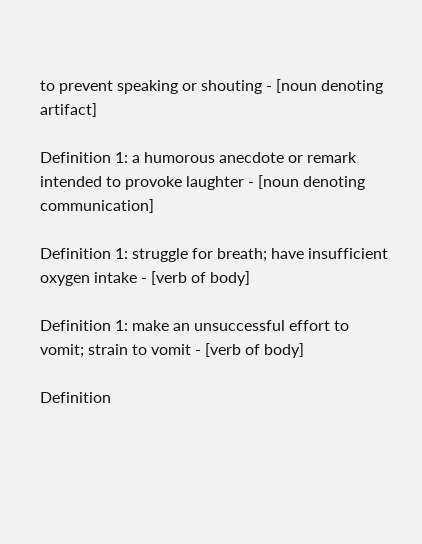to prevent speaking or shouting - [noun denoting artifact]

Definition 1: a humorous anecdote or remark intended to provoke laughter - [noun denoting communication]

Definition 1: struggle for breath; have insufficient oxygen intake - [verb of body]

Definition 1: make an unsuccessful effort to vomit; strain to vomit - [verb of body]

Definition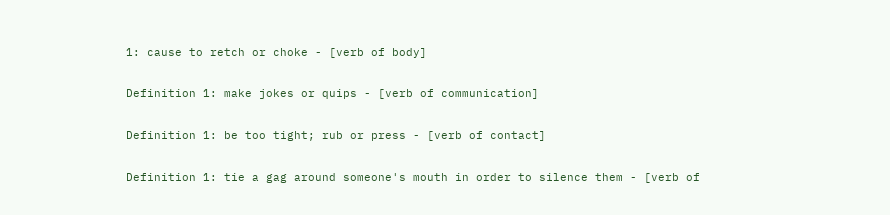1: cause to retch or choke - [verb of body]

Definition 1: make jokes or quips - [verb of communication]

Definition 1: be too tight; rub or press - [verb of contact]

Definition 1: tie a gag around someone's mouth in order to silence them - [verb of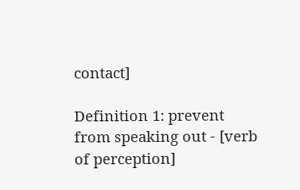contact]

Definition 1: prevent from speaking out - [verb of perception]